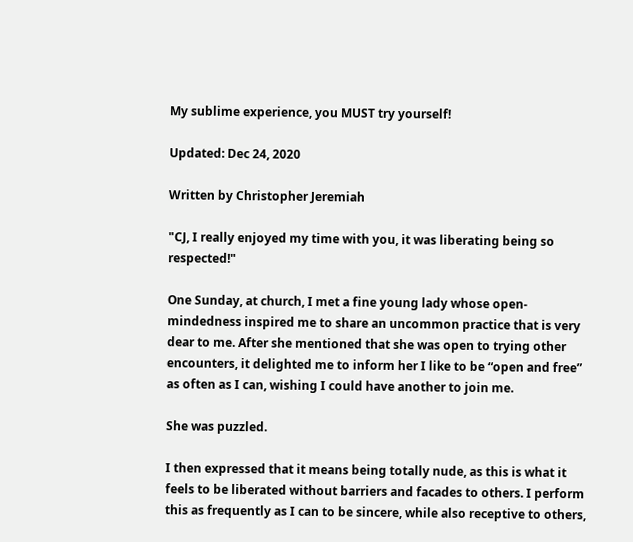My sublime experience, you MUST try yourself!

Updated: Dec 24, 2020

Written by Christopher Jeremiah

"CJ, I really enjoyed my time with you, it was liberating being so respected!"

One Sunday, at church, I met a fine young lady whose open-mindedness inspired me to share an uncommon practice that is very dear to me. After she mentioned that she was open to trying other encounters, it delighted me to inform her I like to be “open and free” as often as I can, wishing I could have another to join me.

She was puzzled.

I then expressed that it means being totally nude, as this is what it feels to be liberated without barriers and facades to others. I perform this as frequently as I can to be sincere, while also receptive to others,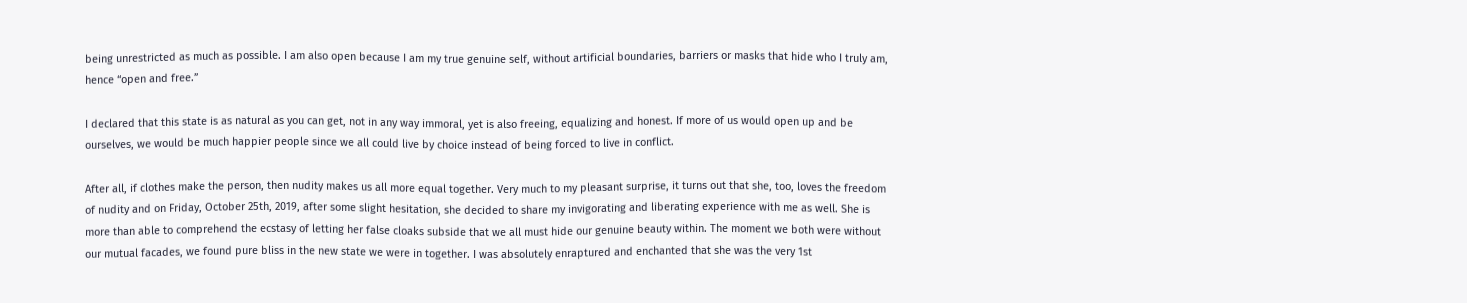being unrestricted as much as possible. I am also open because I am my true genuine self, without artificial boundaries, barriers or masks that hide who I truly am, hence “open and free.”

I declared that this state is as natural as you can get, not in any way immoral, yet is also freeing, equalizing and honest. If more of us would open up and be ourselves, we would be much happier people since we all could live by choice instead of being forced to live in conflict.

After all, if clothes make the person, then nudity makes us all more equal together. Very much to my pleasant surprise, it turns out that she, too, loves the freedom of nudity and on Friday, October 25th, 2019, after some slight hesitation, she decided to share my invigorating and liberating experience with me as well. She is more than able to comprehend the ecstasy of letting her false cloaks subside that we all must hide our genuine beauty within. The moment we both were without our mutual facades, we found pure bliss in the new state we were in together. I was absolutely enraptured and enchanted that she was the very 1st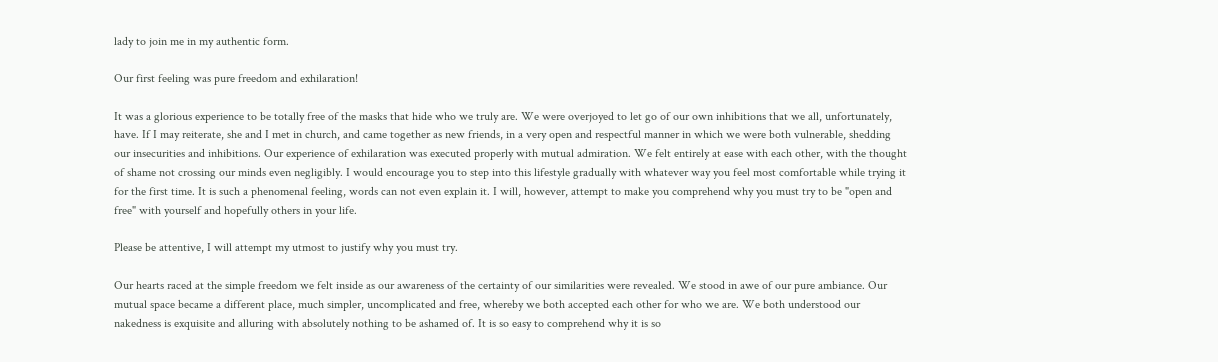lady to join me in my authentic form.

Our first feeling was pure freedom and exhilaration!

It was a glorious experience to be totally free of the masks that hide who we truly are. We were overjoyed to let go of our own inhibitions that we all, unfortunately, have. If I may reiterate, she and I met in church, and came together as new friends, in a very open and respectful manner in which we were both vulnerable, shedding our insecurities and inhibitions. Our experience of exhilaration was executed properly with mutual admiration. We felt entirely at ease with each other, with the thought of shame not crossing our minds even negligibly. I would encourage you to step into this lifestyle gradually with whatever way you feel most comfortable while trying it for the first time. It is such a phenomenal feeling, words can not even explain it. I will, however, attempt to make you comprehend why you must try to be "open and free" with yourself and hopefully others in your life.

Please be attentive, I will attempt my utmost to justify why you must try.

Our hearts raced at the simple freedom we felt inside as our awareness of the certainty of our similarities were revealed. We stood in awe of our pure ambiance. Our mutual space became a different place, much simpler, uncomplicated and free, whereby we both accepted each other for who we are. We both understood our nakedness is exquisite and alluring with absolutely nothing to be ashamed of. It is so easy to comprehend why it is so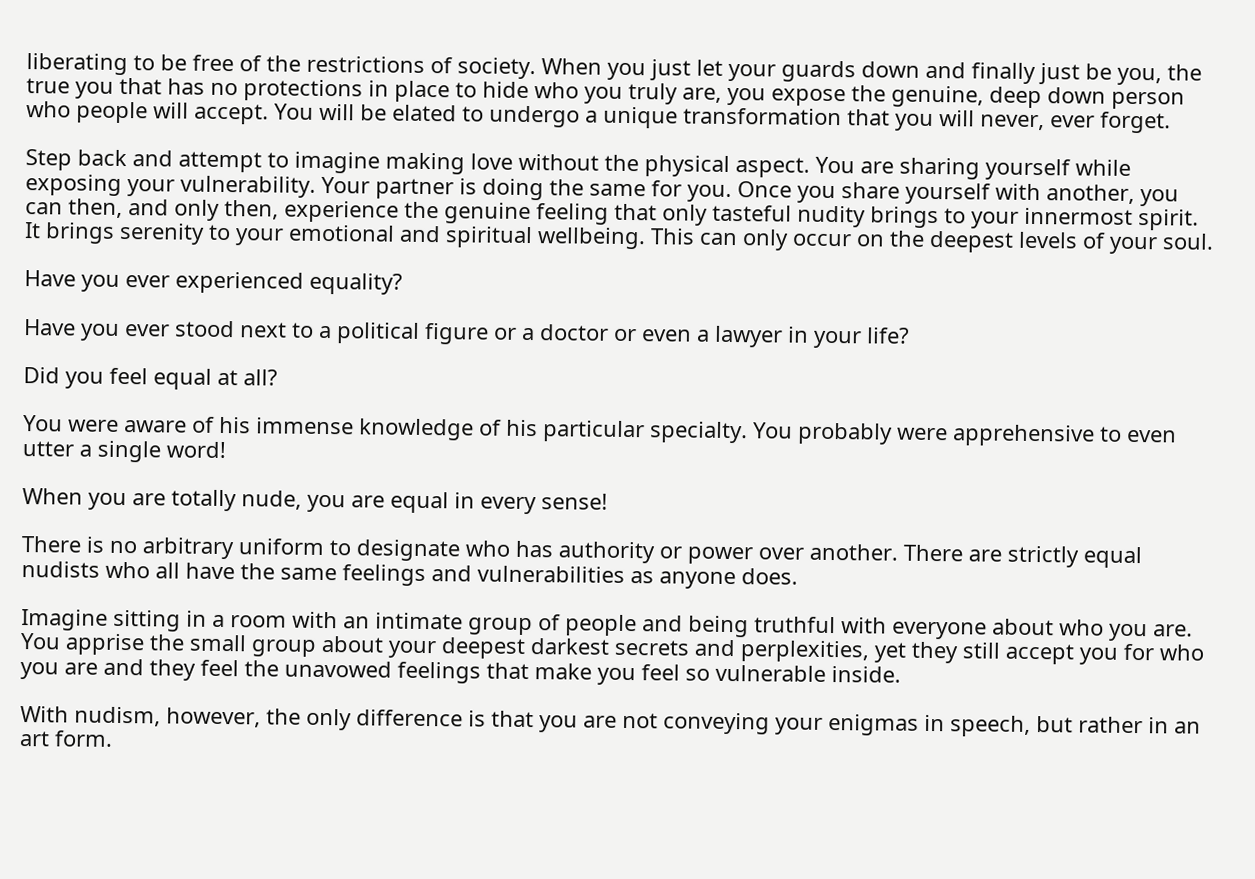liberating to be free of the restrictions of society. When you just let your guards down and finally just be you, the true you that has no protections in place to hide who you truly are, you expose the genuine, deep down person who people will accept. You will be elated to undergo a unique transformation that you will never, ever forget.

Step back and attempt to imagine making love without the physical aspect. You are sharing yourself while exposing your vulnerability. Your partner is doing the same for you. Once you share yourself with another, you can then, and only then, experience the genuine feeling that only tasteful nudity brings to your innermost spirit. It brings serenity to your emotional and spiritual wellbeing. This can only occur on the deepest levels of your soul.

Have you ever experienced equality?

Have you ever stood next to a political figure or a doctor or even a lawyer in your life?

Did you feel equal at all?

You were aware of his immense knowledge of his particular specialty. You probably were apprehensive to even utter a single word!

When you are totally nude, you are equal in every sense!

There is no arbitrary uniform to designate who has authority or power over another. There are strictly equal nudists who all have the same feelings and vulnerabilities as anyone does.

Imagine sitting in a room with an intimate group of people and being truthful with everyone about who you are. You apprise the small group about your deepest darkest secrets and perplexities, yet they still accept you for who you are and they feel the unavowed feelings that make you feel so vulnerable inside.

With nudism, however, the only difference is that you are not conveying your enigmas in speech, but rather in an art form.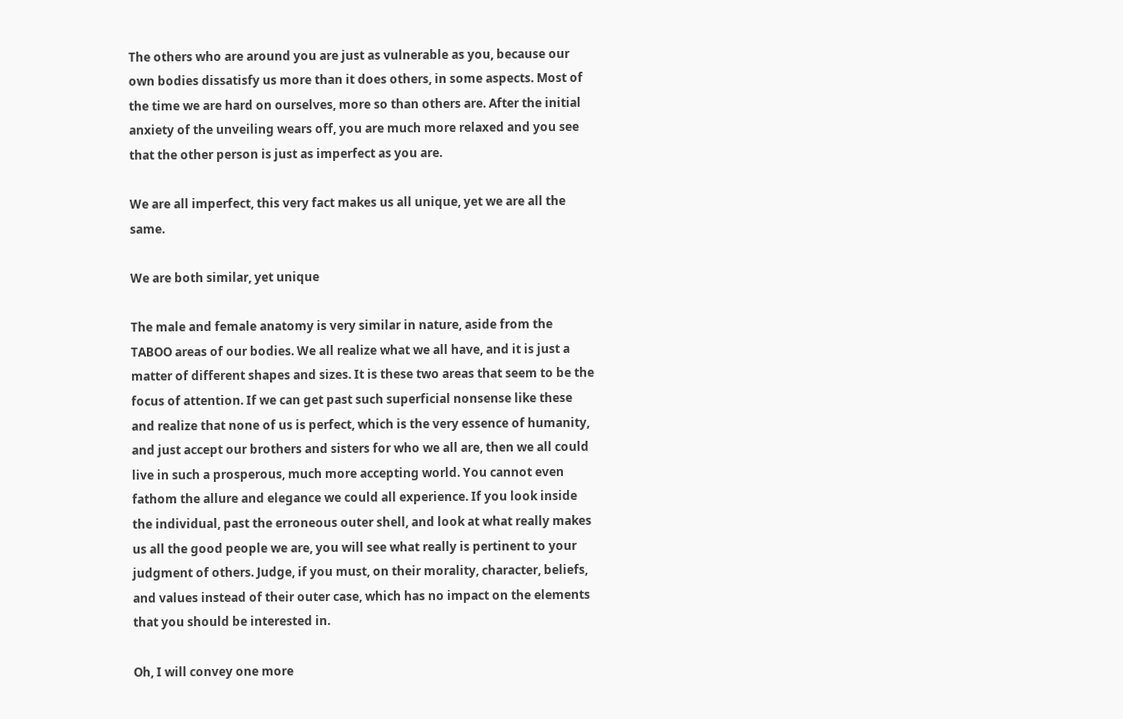The others who are around you are just as vulnerable as you, because our own bodies dissatisfy us more than it does others, in some aspects. Most of the time we are hard on ourselves, more so than others are. After the initial anxiety of the unveiling wears off, you are much more relaxed and you see that the other person is just as imperfect as you are.

We are all imperfect, this very fact makes us all unique, yet we are all the same.

We are both similar, yet unique

The male and female anatomy is very similar in nature, aside from the TABOO areas of our bodies. We all realize what we all have, and it is just a matter of different shapes and sizes. It is these two areas that seem to be the focus of attention. If we can get past such superficial nonsense like these and realize that none of us is perfect, which is the very essence of humanity, and just accept our brothers and sisters for who we all are, then we all could live in such a prosperous, much more accepting world. You cannot even fathom the allure and elegance we could all experience. If you look inside the individual, past the erroneous outer shell, and look at what really makes us all the good people we are, you will see what really is pertinent to your judgment of others. Judge, if you must, on their morality, character, beliefs, and values instead of their outer case, which has no impact on the elements that you should be interested in.

Oh, I will convey one more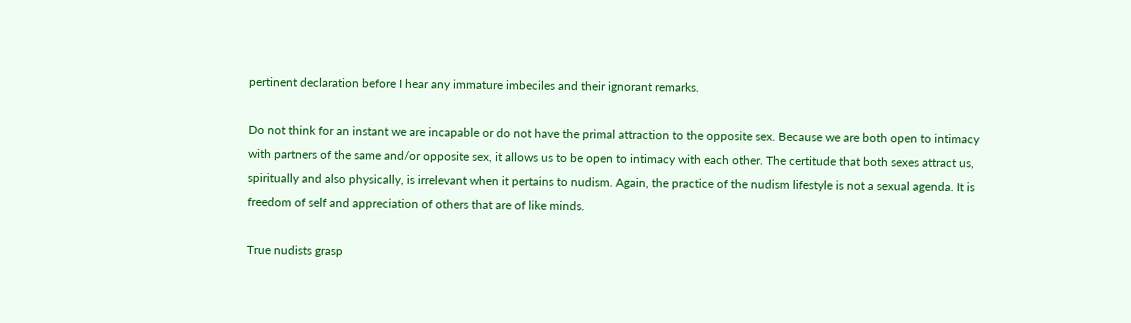pertinent declaration before I hear any immature imbeciles and their ignorant remarks.

Do not think for an instant we are incapable or do not have the primal attraction to the opposite sex. Because we are both open to intimacy with partners of the same and/or opposite sex, it allows us to be open to intimacy with each other. The certitude that both sexes attract us, spiritually and also physically, is irrelevant when it pertains to nudism. Again, the practice of the nudism lifestyle is not a sexual agenda. It is freedom of self and appreciation of others that are of like minds.

True nudists grasp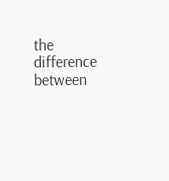the difference between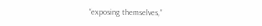“exposing themselves,”